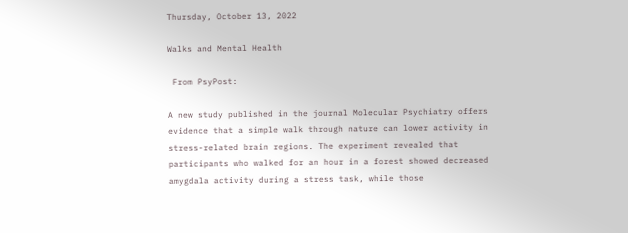Thursday, October 13, 2022

Walks and Mental Health

 From PsyPost:

A new study published in the journal Molecular Psychiatry offers evidence that a simple walk through nature can lower activity in stress-related brain regions. The experiment revealed that participants who walked for an hour in a forest showed decreased amygdala activity during a stress task, while those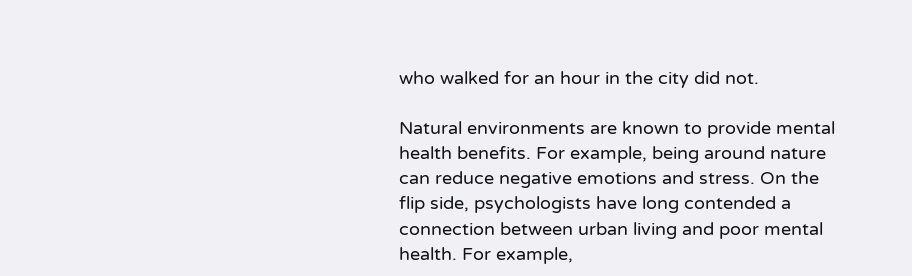who walked for an hour in the city did not.

Natural environments are known to provide mental health benefits. For example, being around nature can reduce negative emotions and stress. On the flip side, psychologists have long contended a connection between urban living and poor mental health. For example,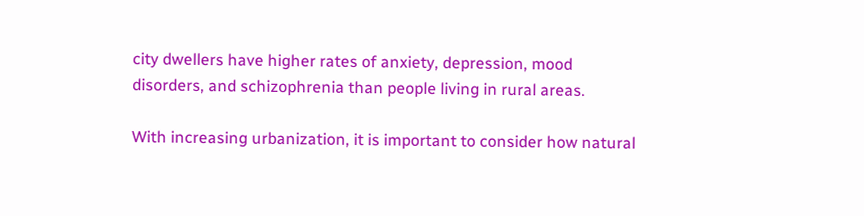city dwellers have higher rates of anxiety, depression, mood disorders, and schizophrenia than people living in rural areas.

With increasing urbanization, it is important to consider how natural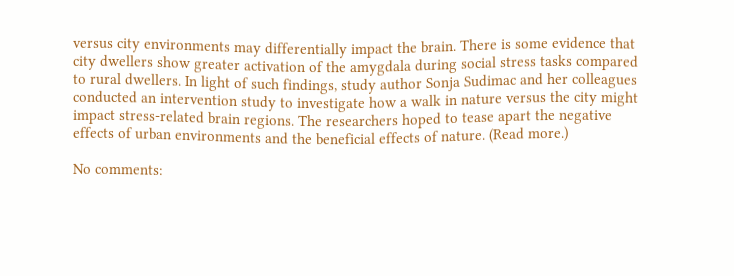versus city environments may differentially impact the brain. There is some evidence that city dwellers show greater activation of the amygdala during social stress tasks compared to rural dwellers. In light of such findings, study author Sonja Sudimac and her colleagues conducted an intervention study to investigate how a walk in nature versus the city might impact stress-related brain regions. The researchers hoped to tease apart the negative effects of urban environments and the beneficial effects of nature. (Read more.)

No comments: